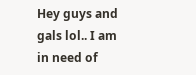Hey guys and gals lol.. I am in need of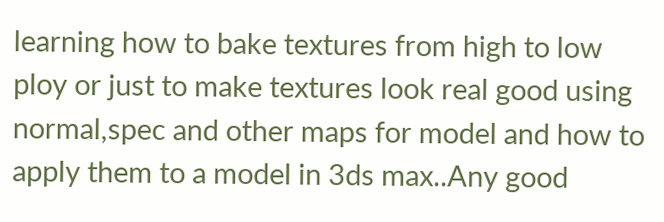learning how to bake textures from high to low ploy or just to make textures look real good using normal,spec and other maps for model and how to apply them to a model in 3ds max..Any good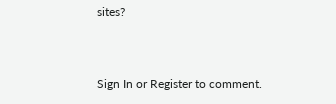sites?


Sign In or Register to comment.